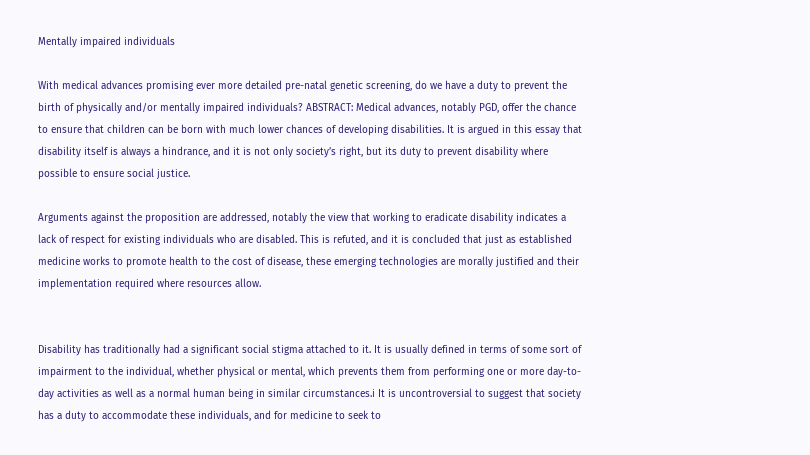Mentally impaired individuals

With medical advances promising ever more detailed pre-natal genetic screening, do we have a duty to prevent the birth of physically and/or mentally impaired individuals? ABSTRACT: Medical advances, notably PGD, offer the chance to ensure that children can be born with much lower chances of developing disabilities. It is argued in this essay that disability itself is always a hindrance, and it is not only society’s right, but its duty to prevent disability where possible to ensure social justice.

Arguments against the proposition are addressed, notably the view that working to eradicate disability indicates a lack of respect for existing individuals who are disabled. This is refuted, and it is concluded that just as established medicine works to promote health to the cost of disease, these emerging technologies are morally justified and their implementation required where resources allow.


Disability has traditionally had a significant social stigma attached to it. It is usually defined in terms of some sort of impairment to the individual, whether physical or mental, which prevents them from performing one or more day-to-day activities as well as a normal human being in similar circumstances.i It is uncontroversial to suggest that society has a duty to accommodate these individuals, and for medicine to seek to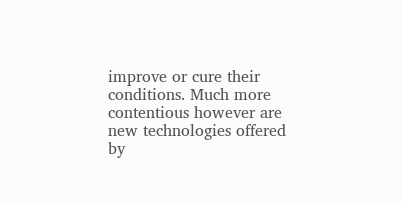improve or cure their conditions. Much more contentious however are new technologies offered by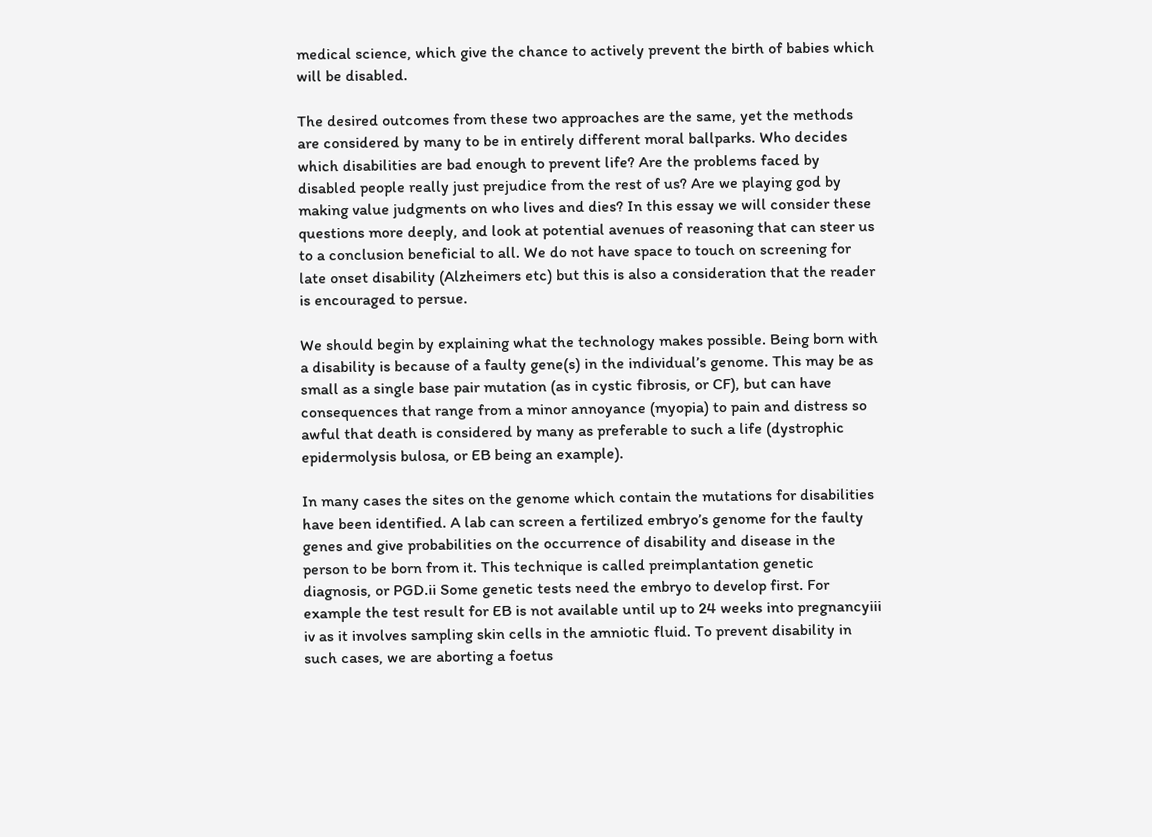medical science, which give the chance to actively prevent the birth of babies which will be disabled.

The desired outcomes from these two approaches are the same, yet the methods are considered by many to be in entirely different moral ballparks. Who decides which disabilities are bad enough to prevent life? Are the problems faced by disabled people really just prejudice from the rest of us? Are we playing god by making value judgments on who lives and dies? In this essay we will consider these questions more deeply, and look at potential avenues of reasoning that can steer us to a conclusion beneficial to all. We do not have space to touch on screening for late onset disability (Alzheimers etc) but this is also a consideration that the reader is encouraged to persue.

We should begin by explaining what the technology makes possible. Being born with a disability is because of a faulty gene(s) in the individual’s genome. This may be as small as a single base pair mutation (as in cystic fibrosis, or CF), but can have consequences that range from a minor annoyance (myopia) to pain and distress so awful that death is considered by many as preferable to such a life (dystrophic epidermolysis bulosa, or EB being an example).

In many cases the sites on the genome which contain the mutations for disabilities have been identified. A lab can screen a fertilized embryo’s genome for the faulty genes and give probabilities on the occurrence of disability and disease in the person to be born from it. This technique is called preimplantation genetic diagnosis, or PGD.ii Some genetic tests need the embryo to develop first. For example the test result for EB is not available until up to 24 weeks into pregnancyiii iv as it involves sampling skin cells in the amniotic fluid. To prevent disability in such cases, we are aborting a foetus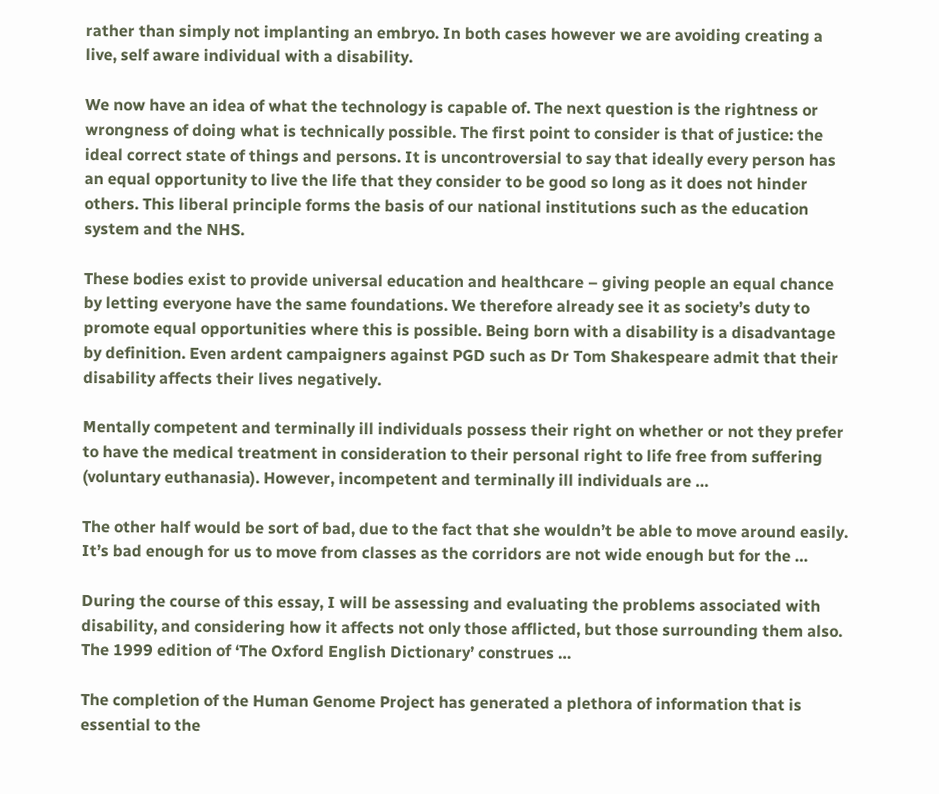rather than simply not implanting an embryo. In both cases however we are avoiding creating a live, self aware individual with a disability.

We now have an idea of what the technology is capable of. The next question is the rightness or wrongness of doing what is technically possible. The first point to consider is that of justice: the ideal correct state of things and persons. It is uncontroversial to say that ideally every person has an equal opportunity to live the life that they consider to be good so long as it does not hinder others. This liberal principle forms the basis of our national institutions such as the education system and the NHS.

These bodies exist to provide universal education and healthcare – giving people an equal chance by letting everyone have the same foundations. We therefore already see it as society’s duty to promote equal opportunities where this is possible. Being born with a disability is a disadvantage by definition. Even ardent campaigners against PGD such as Dr Tom Shakespeare admit that their disability affects their lives negatively.

Mentally competent and terminally ill individuals possess their right on whether or not they prefer to have the medical treatment in consideration to their personal right to life free from suffering (voluntary euthanasia). However, incompetent and terminally ill individuals are …

The other half would be sort of bad, due to the fact that she wouldn’t be able to move around easily. It’s bad enough for us to move from classes as the corridors are not wide enough but for the …

During the course of this essay, I will be assessing and evaluating the problems associated with disability, and considering how it affects not only those afflicted, but those surrounding them also. The 1999 edition of ‘The Oxford English Dictionary’ construes …

The completion of the Human Genome Project has generated a plethora of information that is essential to the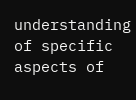understanding of specific aspects of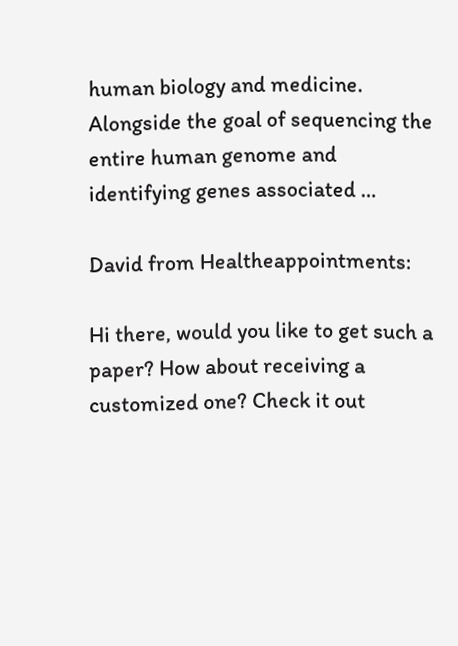human biology and medicine. Alongside the goal of sequencing the entire human genome and identifying genes associated …

David from Healtheappointments:

Hi there, would you like to get such a paper? How about receiving a customized one? Check it out